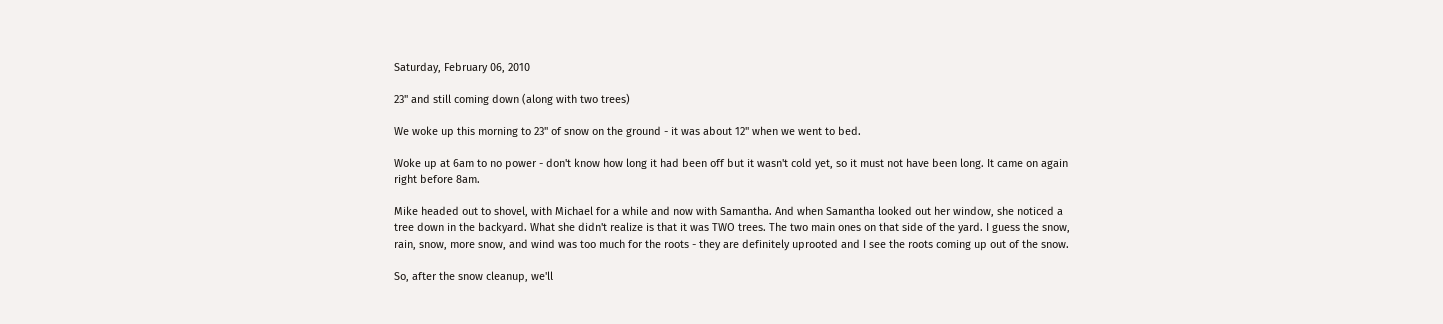Saturday, February 06, 2010

23" and still coming down (along with two trees)

We woke up this morning to 23" of snow on the ground - it was about 12" when we went to bed.

Woke up at 6am to no power - don't know how long it had been off but it wasn't cold yet, so it must not have been long. It came on again right before 8am.

Mike headed out to shovel, with Michael for a while and now with Samantha. And when Samantha looked out her window, she noticed a tree down in the backyard. What she didn't realize is that it was TWO trees. The two main ones on that side of the yard. I guess the snow, rain, snow, more snow, and wind was too much for the roots - they are definitely uprooted and I see the roots coming up out of the snow.

So, after the snow cleanup, we'll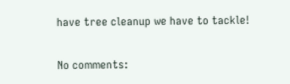have tree cleanup we have to tackle!

No comments: